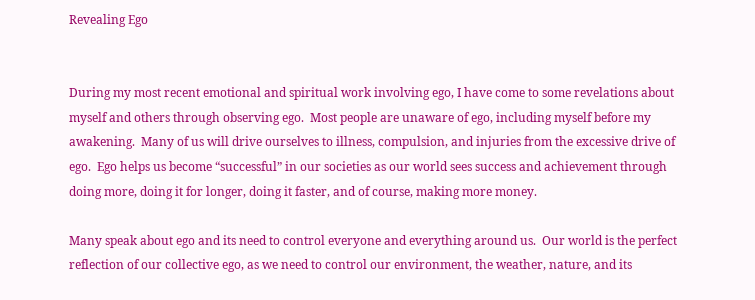Revealing Ego


During my most recent emotional and spiritual work involving ego, I have come to some revelations about myself and others through observing ego.  Most people are unaware of ego, including myself before my awakening.  Many of us will drive ourselves to illness, compulsion, and injuries from the excessive drive of ego.  Ego helps us become “successful” in our societies as our world sees success and achievement through doing more, doing it for longer, doing it faster, and of course, making more money.

Many speak about ego and its need to control everyone and everything around us.  Our world is the perfect reflection of our collective ego, as we need to control our environment, the weather, nature, and its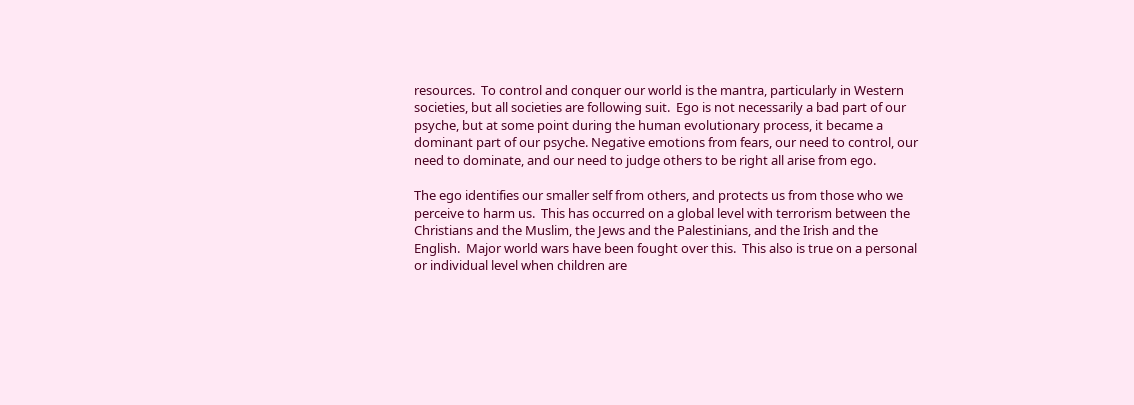resources.  To control and conquer our world is the mantra, particularly in Western societies, but all societies are following suit.  Ego is not necessarily a bad part of our psyche, but at some point during the human evolutionary process, it became a dominant part of our psyche. Negative emotions from fears, our need to control, our need to dominate, and our need to judge others to be right all arise from ego.

The ego identifies our smaller self from others, and protects us from those who we perceive to harm us.  This has occurred on a global level with terrorism between the Christians and the Muslim, the Jews and the Palestinians, and the Irish and the English.  Major world wars have been fought over this.  This also is true on a personal or individual level when children are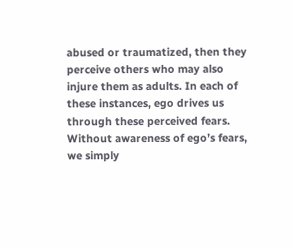abused or traumatized, then they perceive others who may also injure them as adults. In each of these instances, ego drives us through these perceived fears.  Without awareness of ego’s fears, we simply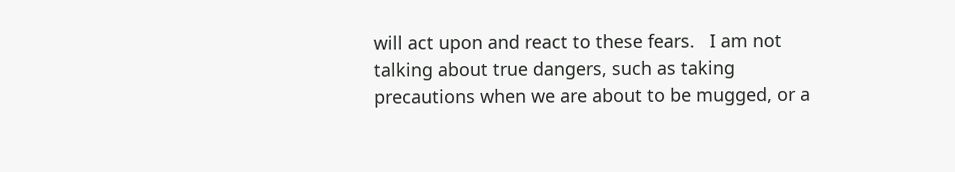will act upon and react to these fears.   I am not talking about true dangers, such as taking precautions when we are about to be mugged, or a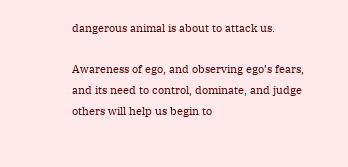dangerous animal is about to attack us.

Awareness of ego, and observing ego’s fears, and its need to control, dominate, and judge others will help us begin to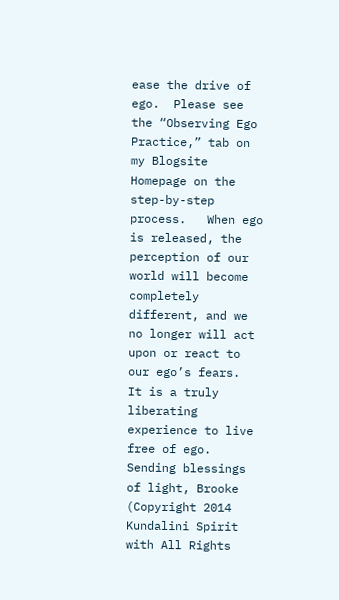ease the drive of ego.  Please see the “Observing Ego Practice,” tab on my Blogsite Homepage on the step-by-step process.   When ego is released, the perception of our world will become completely different, and we no longer will act upon or react to our ego’s fears.  It is a truly liberating experience to live free of ego.  Sending blessings of light, Brooke (Copyright 2014 Kundalini Spirit with All Rights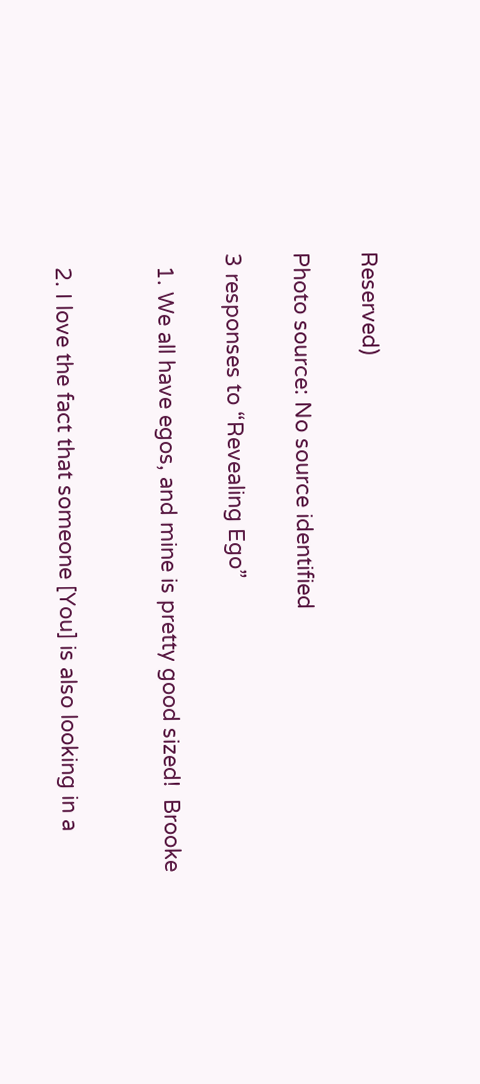Reserved)

Photo source: No source identified

3 responses to “Revealing Ego”

  1. We all have egos, and mine is pretty good sized!  Brooke


  2. I love the fact that someone [You] is also looking in a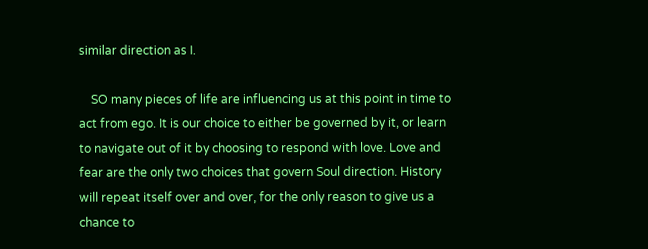similar direction as I.

    SO many pieces of life are influencing us at this point in time to act from ego. It is our choice to either be governed by it, or learn to navigate out of it by choosing to respond with love. Love and fear are the only two choices that govern Soul direction. History will repeat itself over and over, for the only reason to give us a chance to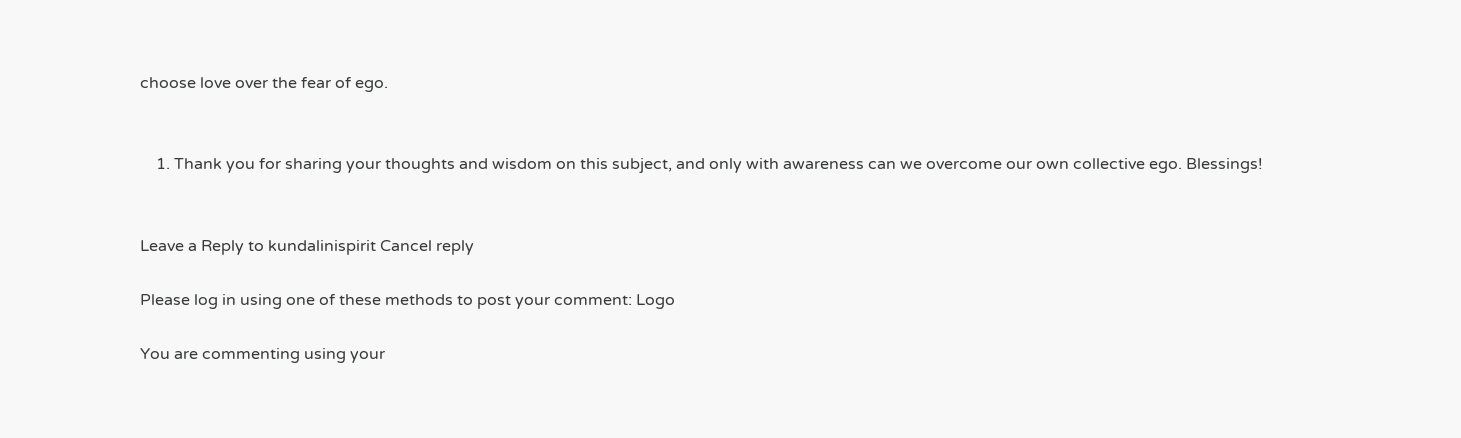choose love over the fear of ego.


    1. Thank you for sharing your thoughts and wisdom on this subject, and only with awareness can we overcome our own collective ego. Blessings!


Leave a Reply to kundalinispirit Cancel reply

Please log in using one of these methods to post your comment: Logo

You are commenting using your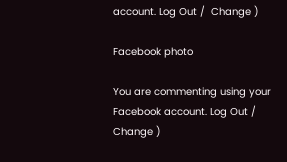account. Log Out /  Change )

Facebook photo

You are commenting using your Facebook account. Log Out /  Change )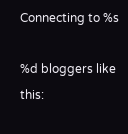Connecting to %s

%d bloggers like this: